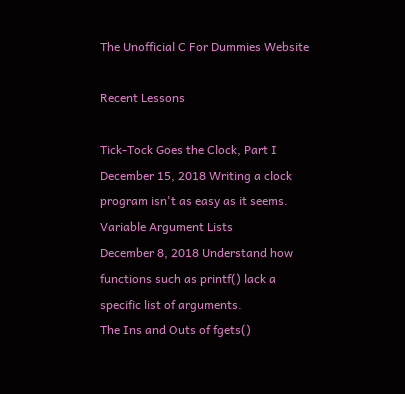The Unofficial C For Dummies Website

Recent Lessons

Tick-Tock Goes the Clock, Part I
December 15, 2018 Writing a clock program isn't as easy as it seems.
Variable Argument Lists
December 8, 2018 Understand how functions such as printf() lack a specific list of arguments.
The Ins and Outs of fgets()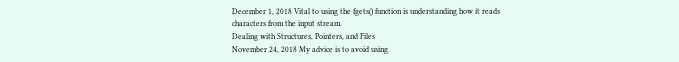December 1, 2018 Vital to using the fgets() function is understanding how it reads characters from the input stream.
Dealing with Structures, Pointers, and Files
November 24, 2018 My advice is to avoid using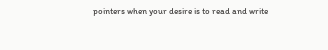pointers when your desire is to read and write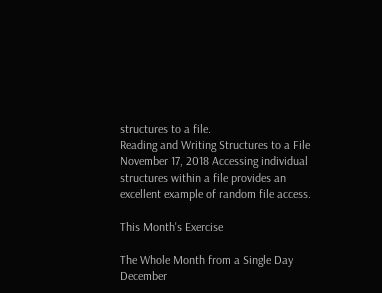structures to a file.
Reading and Writing Structures to a File
November 17, 2018 Accessing individual structures within a file provides an excellent example of random file access.

This Month's Exercise

The Whole Month from a Single Day
December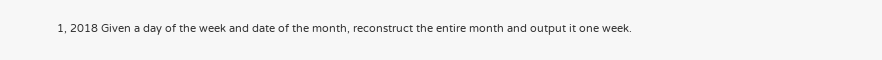1, 2018 Given a day of the week and date of the month, reconstruct the entire month and output it one week.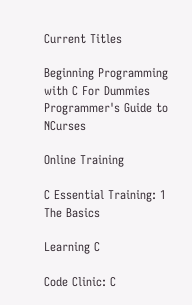Current Titles

Beginning Programming with C For Dummies   Programmer's Guide to NCurses

Online Training

C Essential Training: 1 The Basics

Learning C

Code Clinic: C